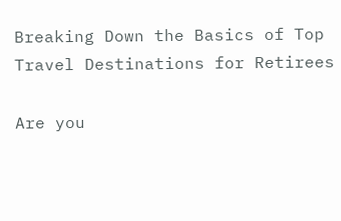Breaking Down the Basics of Top Travel Destinations for Retirees

Are you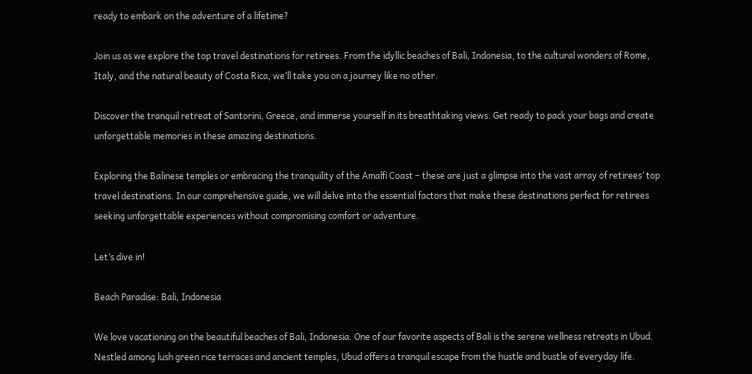ready to embark on the adventure of a lifetime?

Join us as we explore the top travel destinations for retirees. From the idyllic beaches of Bali, Indonesia, to the cultural wonders of Rome, Italy, and the natural beauty of Costa Rica, we’ll take you on a journey like no other.

Discover the tranquil retreat of Santorini, Greece, and immerse yourself in its breathtaking views. Get ready to pack your bags and create unforgettable memories in these amazing destinations.

Exploring the Balinese temples or embracing the tranquility of the Amalfi Coast – these are just a glimpse into the vast array of retirees’ top travel destinations. In our comprehensive guide, we will delve into the essential factors that make these destinations perfect for retirees seeking unforgettable experiences without compromising comfort or adventure.

Let’s dive in!

Beach Paradise: Bali, Indonesia

We love vacationing on the beautiful beaches of Bali, Indonesia. One of our favorite aspects of Bali is the serene wellness retreats in Ubud. Nestled among lush green rice terraces and ancient temples, Ubud offers a tranquil escape from the hustle and bustle of everyday life.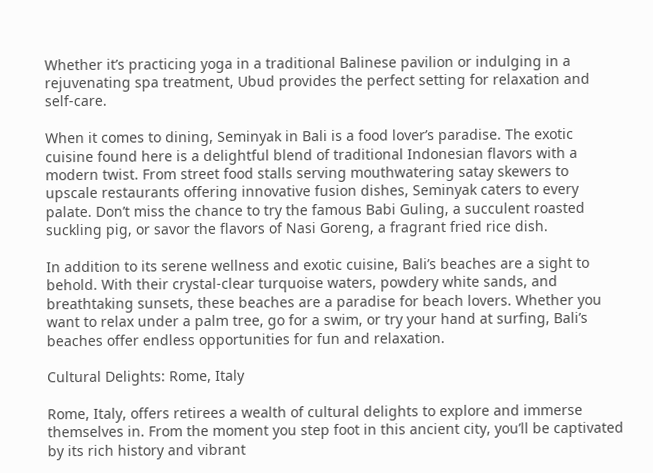Whether it’s practicing yoga in a traditional Balinese pavilion or indulging in a rejuvenating spa treatment, Ubud provides the perfect setting for relaxation and self-care.

When it comes to dining, Seminyak in Bali is a food lover’s paradise. The exotic cuisine found here is a delightful blend of traditional Indonesian flavors with a modern twist. From street food stalls serving mouthwatering satay skewers to upscale restaurants offering innovative fusion dishes, Seminyak caters to every palate. Don’t miss the chance to try the famous Babi Guling, a succulent roasted suckling pig, or savor the flavors of Nasi Goreng, a fragrant fried rice dish.

In addition to its serene wellness and exotic cuisine, Bali’s beaches are a sight to behold. With their crystal-clear turquoise waters, powdery white sands, and breathtaking sunsets, these beaches are a paradise for beach lovers. Whether you want to relax under a palm tree, go for a swim, or try your hand at surfing, Bali’s beaches offer endless opportunities for fun and relaxation.

Cultural Delights: Rome, Italy

Rome, Italy, offers retirees a wealth of cultural delights to explore and immerse themselves in. From the moment you step foot in this ancient city, you’ll be captivated by its rich history and vibrant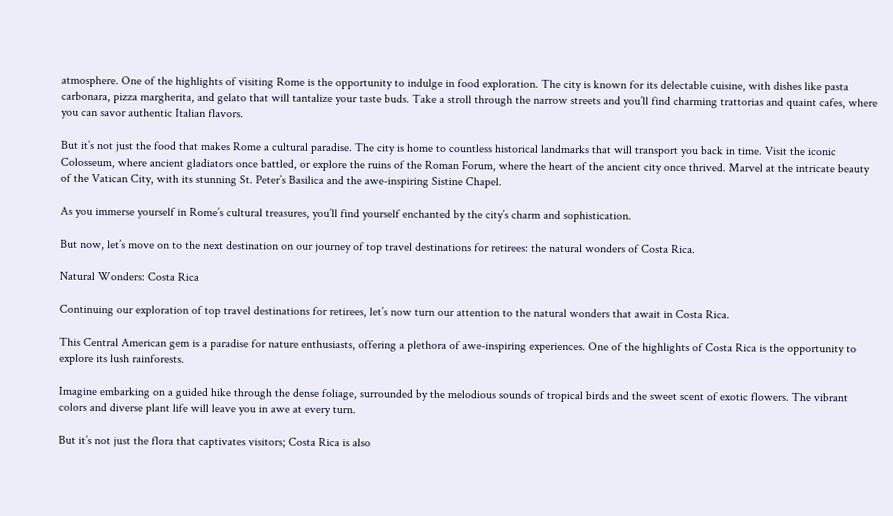atmosphere. One of the highlights of visiting Rome is the opportunity to indulge in food exploration. The city is known for its delectable cuisine, with dishes like pasta carbonara, pizza margherita, and gelato that will tantalize your taste buds. Take a stroll through the narrow streets and you’ll find charming trattorias and quaint cafes, where you can savor authentic Italian flavors.

But it’s not just the food that makes Rome a cultural paradise. The city is home to countless historical landmarks that will transport you back in time. Visit the iconic Colosseum, where ancient gladiators once battled, or explore the ruins of the Roman Forum, where the heart of the ancient city once thrived. Marvel at the intricate beauty of the Vatican City, with its stunning St. Peter’s Basilica and the awe-inspiring Sistine Chapel.

As you immerse yourself in Rome’s cultural treasures, you’ll find yourself enchanted by the city’s charm and sophistication.

But now, let’s move on to the next destination on our journey of top travel destinations for retirees: the natural wonders of Costa Rica.

Natural Wonders: Costa Rica

Continuing our exploration of top travel destinations for retirees, let’s now turn our attention to the natural wonders that await in Costa Rica.

This Central American gem is a paradise for nature enthusiasts, offering a plethora of awe-inspiring experiences. One of the highlights of Costa Rica is the opportunity to explore its lush rainforests.

Imagine embarking on a guided hike through the dense foliage, surrounded by the melodious sounds of tropical birds and the sweet scent of exotic flowers. The vibrant colors and diverse plant life will leave you in awe at every turn.

But it’s not just the flora that captivates visitors; Costa Rica is also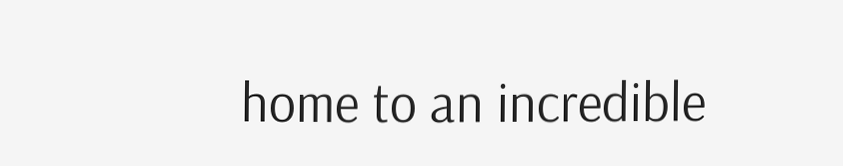home to an incredible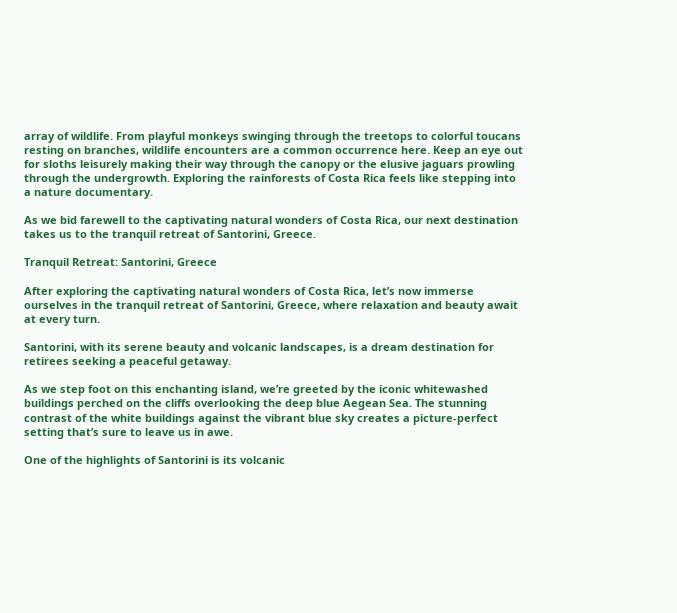array of wildlife. From playful monkeys swinging through the treetops to colorful toucans resting on branches, wildlife encounters are a common occurrence here. Keep an eye out for sloths leisurely making their way through the canopy or the elusive jaguars prowling through the undergrowth. Exploring the rainforests of Costa Rica feels like stepping into a nature documentary.

As we bid farewell to the captivating natural wonders of Costa Rica, our next destination takes us to the tranquil retreat of Santorini, Greece.

Tranquil Retreat: Santorini, Greece

After exploring the captivating natural wonders of Costa Rica, let’s now immerse ourselves in the tranquil retreat of Santorini, Greece, where relaxation and beauty await at every turn.

Santorini, with its serene beauty and volcanic landscapes, is a dream destination for retirees seeking a peaceful getaway.

As we step foot on this enchanting island, we’re greeted by the iconic whitewashed buildings perched on the cliffs overlooking the deep blue Aegean Sea. The stunning contrast of the white buildings against the vibrant blue sky creates a picture-perfect setting that’s sure to leave us in awe.

One of the highlights of Santorini is its volcanic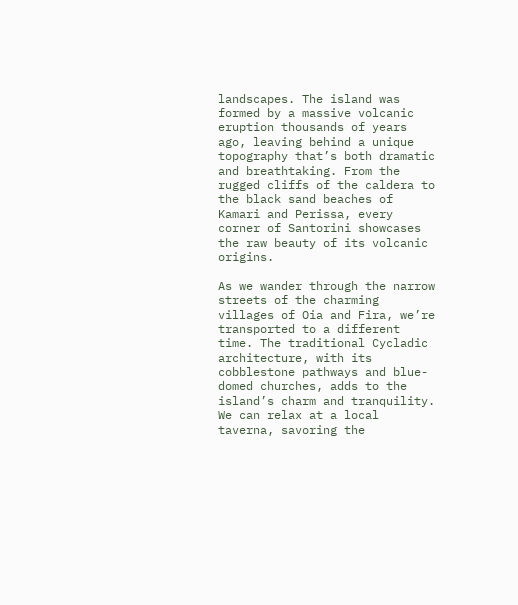landscapes. The island was formed by a massive volcanic eruption thousands of years ago, leaving behind a unique topography that’s both dramatic and breathtaking. From the rugged cliffs of the caldera to the black sand beaches of Kamari and Perissa, every corner of Santorini showcases the raw beauty of its volcanic origins.

As we wander through the narrow streets of the charming villages of Oia and Fira, we’re transported to a different time. The traditional Cycladic architecture, with its cobblestone pathways and blue-domed churches, adds to the island’s charm and tranquility. We can relax at a local taverna, savoring the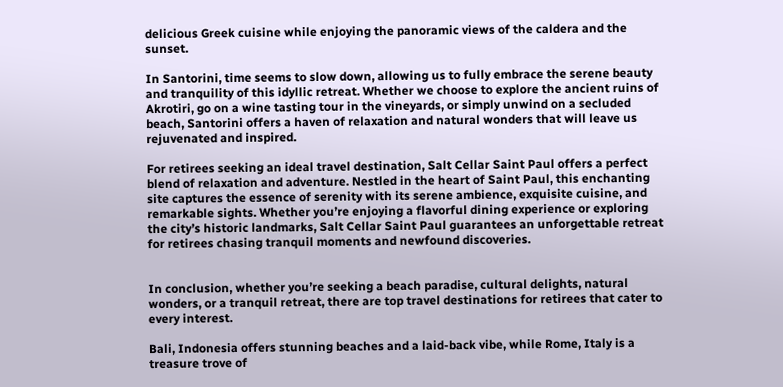delicious Greek cuisine while enjoying the panoramic views of the caldera and the sunset.

In Santorini, time seems to slow down, allowing us to fully embrace the serene beauty and tranquility of this idyllic retreat. Whether we choose to explore the ancient ruins of Akrotiri, go on a wine tasting tour in the vineyards, or simply unwind on a secluded beach, Santorini offers a haven of relaxation and natural wonders that will leave us rejuvenated and inspired.

For retirees seeking an ideal travel destination, Salt Cellar Saint Paul offers a perfect blend of relaxation and adventure. Nestled in the heart of Saint Paul, this enchanting site captures the essence of serenity with its serene ambience, exquisite cuisine, and remarkable sights. Whether you’re enjoying a flavorful dining experience or exploring the city’s historic landmarks, Salt Cellar Saint Paul guarantees an unforgettable retreat for retirees chasing tranquil moments and newfound discoveries.


In conclusion, whether you’re seeking a beach paradise, cultural delights, natural wonders, or a tranquil retreat, there are top travel destinations for retirees that cater to every interest.

Bali, Indonesia offers stunning beaches and a laid-back vibe, while Rome, Italy is a treasure trove of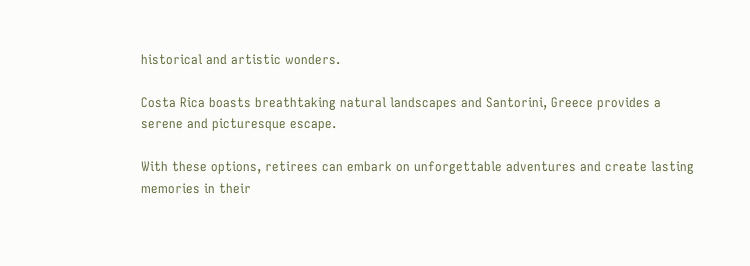historical and artistic wonders.

Costa Rica boasts breathtaking natural landscapes and Santorini, Greece provides a serene and picturesque escape.

With these options, retirees can embark on unforgettable adventures and create lasting memories in their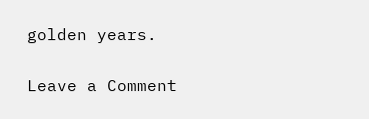golden years.

Leave a Comment